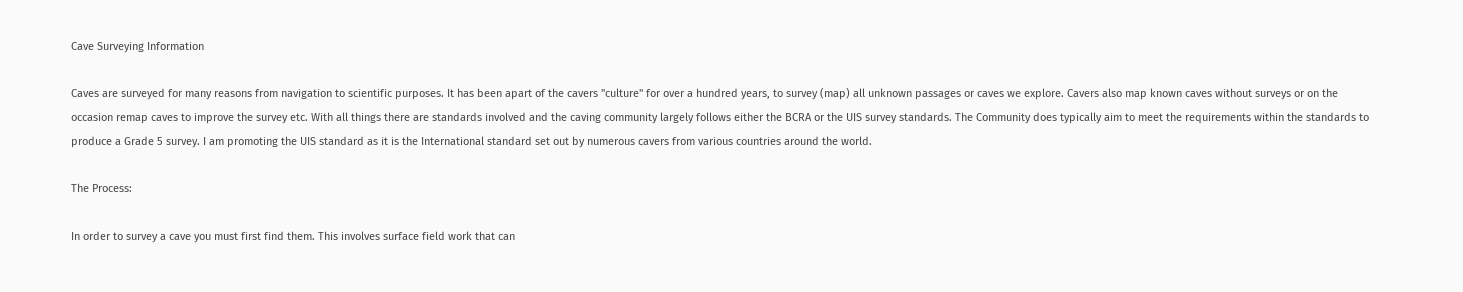Cave Surveying Information

Caves are surveyed for many reasons from navigation to scientific purposes. It has been apart of the cavers "culture" for over a hundred years, to survey (map) all unknown passages or caves we explore. Cavers also map known caves without surveys or on the occasion remap caves to improve the survey etc. With all things there are standards involved and the caving community largely follows either the BCRA or the UIS survey standards. The Community does typically aim to meet the requirements within the standards to produce a Grade 5 survey. I am promoting the UIS standard as it is the International standard set out by numerous cavers from various countries around the world.

The Process:

In order to survey a cave you must first find them. This involves surface field work that can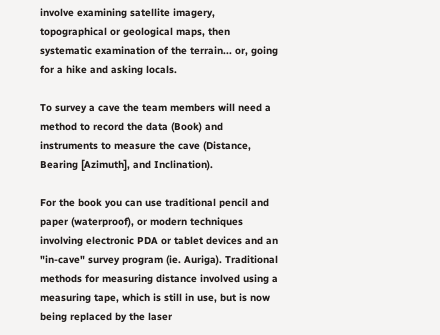involve examining satellite imagery, topographical or geological maps, then systematic examination of the terrain... or, going for a hike and asking locals.

To survey a cave the team members will need a method to record the data (Book) and instruments to measure the cave (Distance, Bearing [Azimuth], and Inclination).

For the book you can use traditional pencil and paper (waterproof), or modern techniques involving electronic PDA or tablet devices and an "in-cave" survey program (ie. Auriga). Traditional methods for measuring distance involved using a measuring tape, which is still in use, but is now being replaced by the laser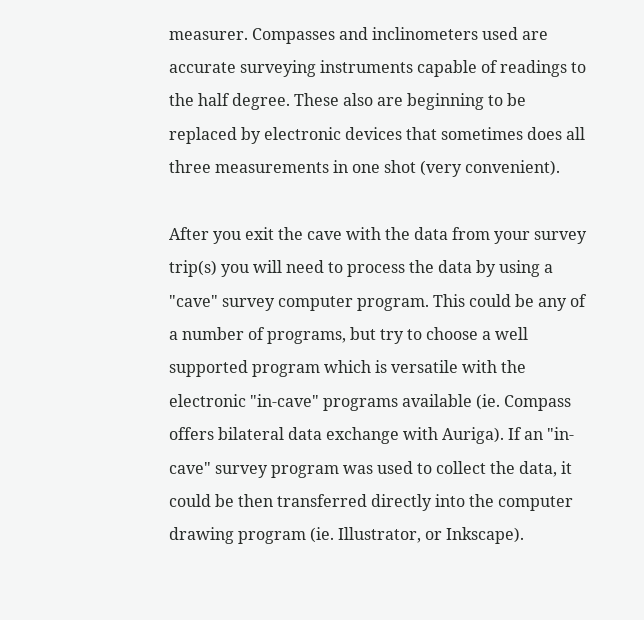measurer. Compasses and inclinometers used are accurate surveying instruments capable of readings to the half degree. These also are beginning to be replaced by electronic devices that sometimes does all three measurements in one shot (very convenient).

After you exit the cave with the data from your survey trip(s) you will need to process the data by using a "cave" survey computer program. This could be any of a number of programs, but try to choose a well supported program which is versatile with the electronic "in-cave" programs available (ie. Compass offers bilateral data exchange with Auriga). If an "in-cave" survey program was used to collect the data, it could be then transferred directly into the computer drawing program (ie. Illustrator, or Inkscape).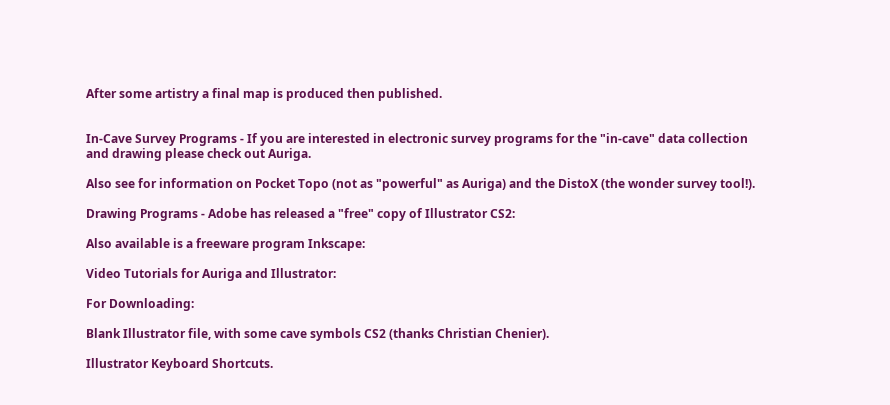After some artistry a final map is produced then published.


In-Cave Survey Programs - If you are interested in electronic survey programs for the "in-cave" data collection and drawing please check out Auriga.

Also see for information on Pocket Topo (not as "powerful" as Auriga) and the DistoX (the wonder survey tool!).

Drawing Programs - Adobe has released a "free" copy of Illustrator CS2:

Also available is a freeware program Inkscape:

Video Tutorials for Auriga and Illustrator:

For Downloading:

Blank Illustrator file, with some cave symbols CS2 (thanks Christian Chenier).

Illustrator Keyboard Shortcuts.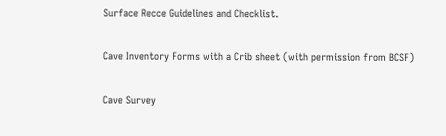Surface Recce Guidelines and Checklist.

Cave Inventory Forms with a Crib sheet (with permission from BCSF)

Cave Survey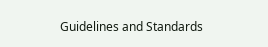Guidelines and Standards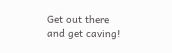Get out there and get caving!